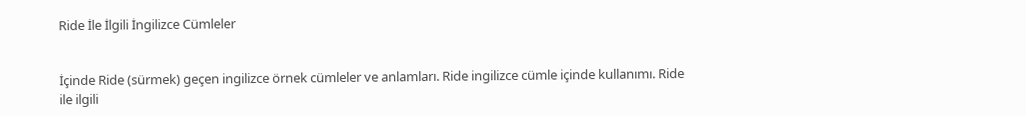Ride İle İlgili İngilizce Cümleler


İçinde Ride (sürmek) geçen ingilizce örnek cümleler ve anlamları. Ride ingilizce cümle içinde kullanımı. Ride ile ilgili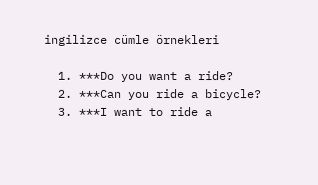ingilizce cümle örnekleri

  1. ***Do you want a ride?
  2. ***Can you ride a bicycle?
  3. ***I want to ride a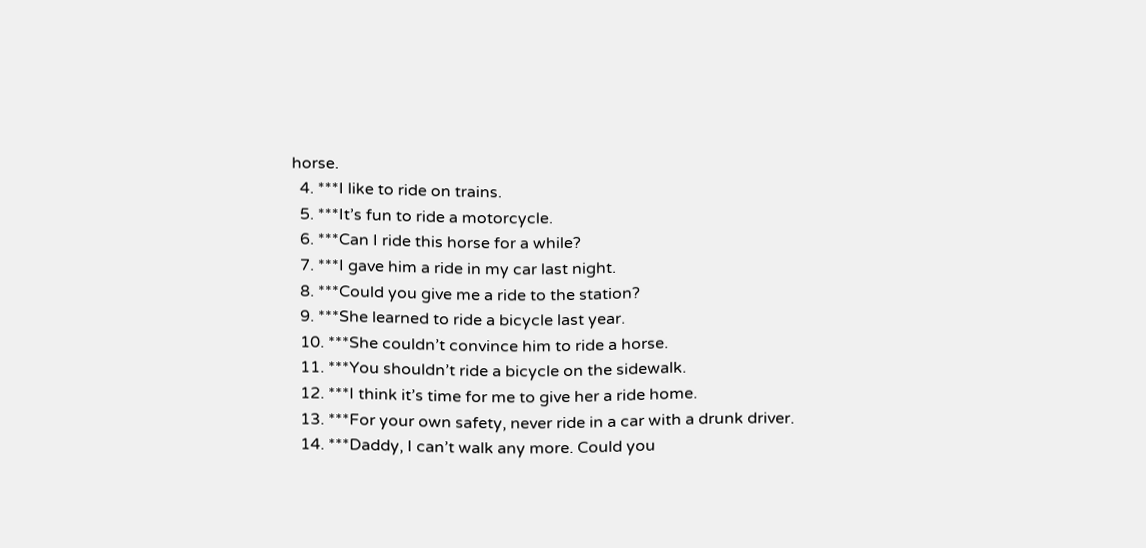horse.
  4. ***I like to ride on trains.
  5. ***It’s fun to ride a motorcycle.
  6. ***Can I ride this horse for a while?
  7. ***I gave him a ride in my car last night.
  8. ***Could you give me a ride to the station?
  9. ***She learned to ride a bicycle last year.
  10. ***She couldn’t convince him to ride a horse.
  11. ***You shouldn’t ride a bicycle on the sidewalk.
  12. ***I think it’s time for me to give her a ride home.
  13. ***For your own safety, never ride in a car with a drunk driver.
  14. ***Daddy, I can’t walk any more. Could you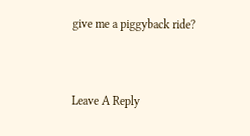give me a piggyback ride?


Leave A Reply